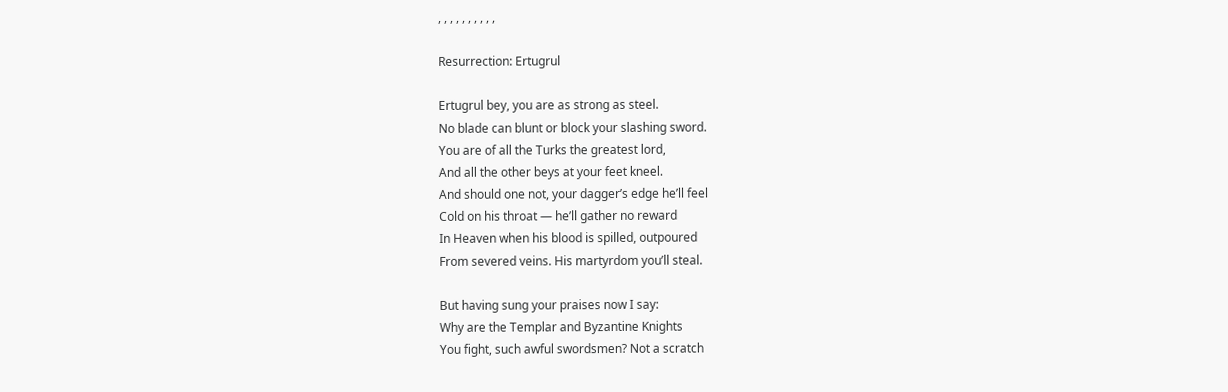, , , , , , , , , ,

Resurrection: Ertugrul

Ertugrul bey, you are as strong as steel.
No blade can blunt or block your slashing sword.
You are of all the Turks the greatest lord,
And all the other beys at your feet kneel.
And should one not, your dagger’s edge he’ll feel
Cold on his throat — he’ll gather no reward
In Heaven when his blood is spilled, outpoured
From severed veins. His martyrdom you’ll steal.

But having sung your praises now I say:
Why are the Templar and Byzantine Knights
You fight, such awful swordsmen? Not a scratch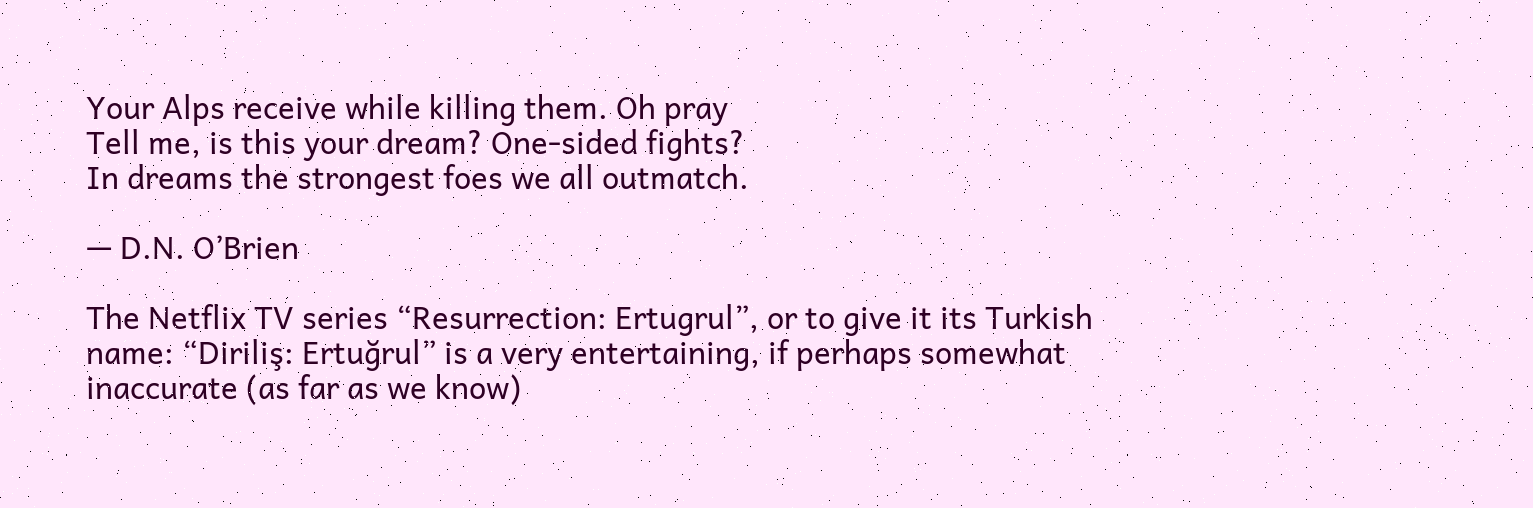Your Alps receive while killing them. Oh pray
Tell me, is this your dream? One-sided fights?
In dreams the strongest foes we all outmatch.

— D.N. O’Brien

The Netflix TV series “Resurrection: Ertugrul”, or to give it its Turkish name: “Diriliş: Ertuğrul” is a very entertaining, if perhaps somewhat inaccurate (as far as we know)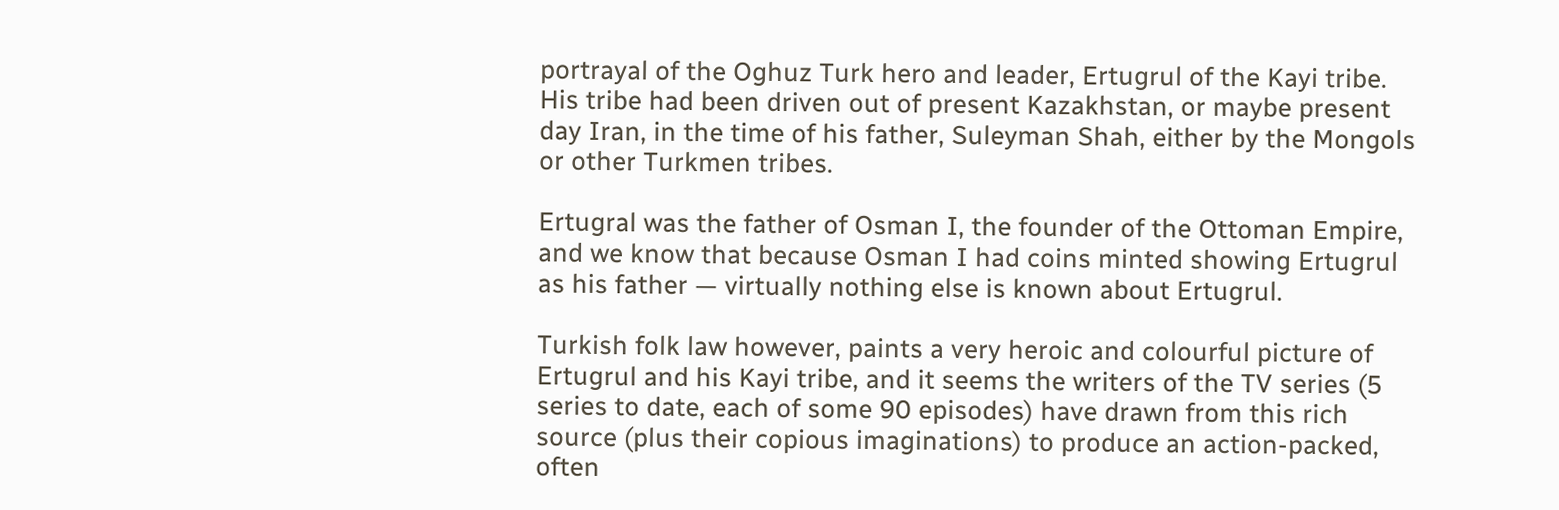portrayal of the Oghuz Turk hero and leader, Ertugrul of the Kayi tribe. His tribe had been driven out of present Kazakhstan, or maybe present day Iran, in the time of his father, Suleyman Shah, either by the Mongols or other Turkmen tribes.

Ertugral was the father of Osman I, the founder of the Ottoman Empire, and we know that because Osman I had coins minted showing Ertugrul as his father — virtually nothing else is known about Ertugrul.

Turkish folk law however, paints a very heroic and colourful picture of Ertugrul and his Kayi tribe, and it seems the writers of the TV series (5 series to date, each of some 90 episodes) have drawn from this rich source (plus their copious imaginations) to produce an action-packed, often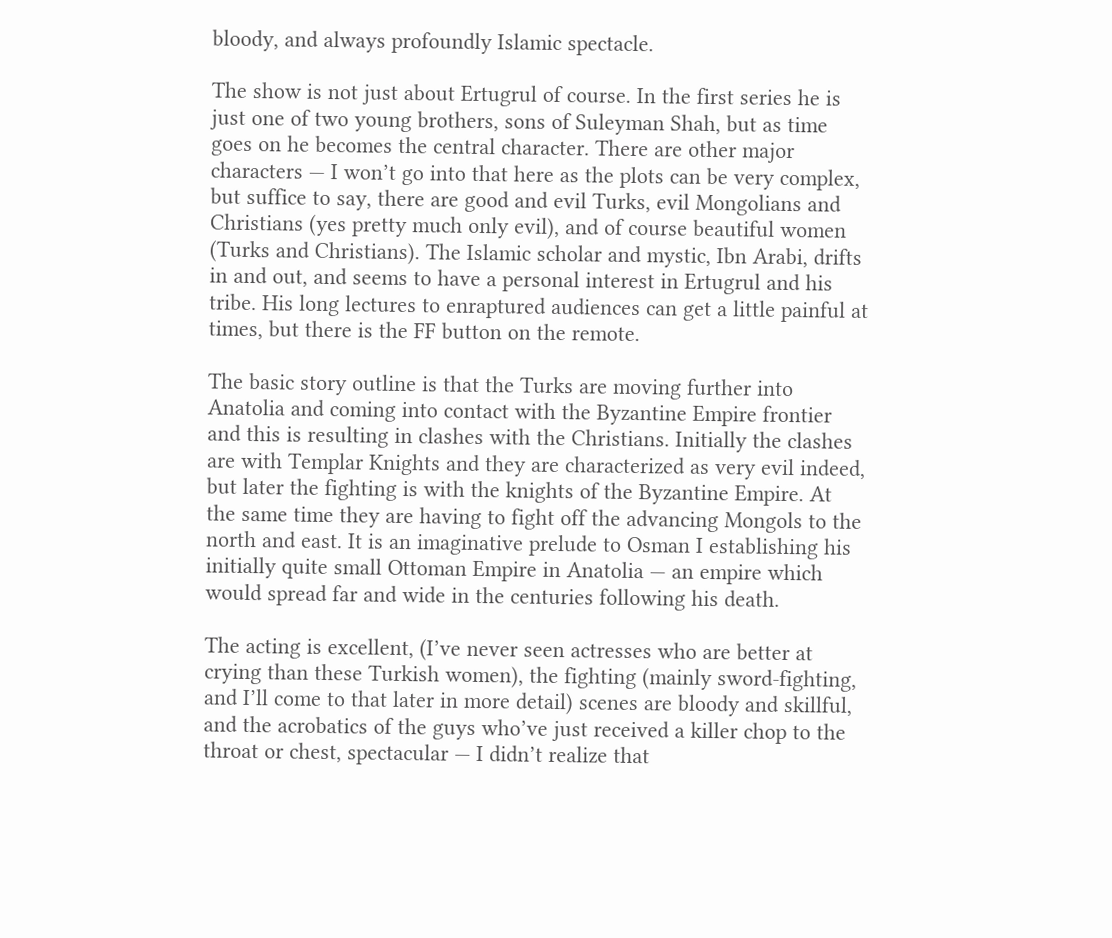bloody, and always profoundly Islamic spectacle.

The show is not just about Ertugrul of course. In the first series he is just one of two young brothers, sons of Suleyman Shah, but as time goes on he becomes the central character. There are other major characters — I won’t go into that here as the plots can be very complex, but suffice to say, there are good and evil Turks, evil Mongolians and Christians (yes pretty much only evil), and of course beautiful women (Turks and Christians). The Islamic scholar and mystic, Ibn Arabi, drifts in and out, and seems to have a personal interest in Ertugrul and his tribe. His long lectures to enraptured audiences can get a little painful at times, but there is the FF button on the remote.

The basic story outline is that the Turks are moving further into Anatolia and coming into contact with the Byzantine Empire frontier and this is resulting in clashes with the Christians. Initially the clashes are with Templar Knights and they are characterized as very evil indeed, but later the fighting is with the knights of the Byzantine Empire. At the same time they are having to fight off the advancing Mongols to the north and east. It is an imaginative prelude to Osman I establishing his initially quite small Ottoman Empire in Anatolia — an empire which would spread far and wide in the centuries following his death.

The acting is excellent, (I’ve never seen actresses who are better at crying than these Turkish women), the fighting (mainly sword-fighting, and I’ll come to that later in more detail) scenes are bloody and skillful, and the acrobatics of the guys who’ve just received a killer chop to the throat or chest, spectacular — I didn’t realize that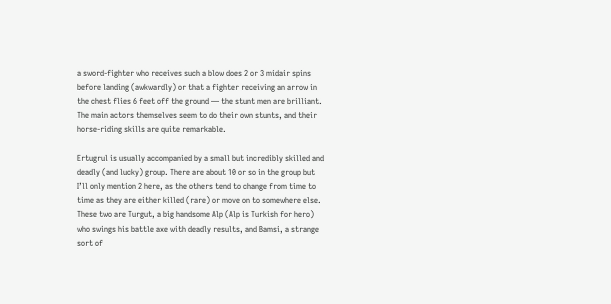a sword-fighter who receives such a blow does 2 or 3 midair spins before landing (awkwardly) or that a fighter receiving an arrow in the chest flies 6 feet off the ground — the stunt men are brilliant. The main actors themselves seem to do their own stunts, and their horse-riding skills are quite remarkable.

Ertugrul is usually accompanied by a small but incredibly skilled and deadly (and lucky) group. There are about 10 or so in the group but I’ll only mention 2 here, as the others tend to change from time to time as they are either killed (rare) or move on to somewhere else. These two are Turgut, a big handsome Alp (Alp is Turkish for hero) who swings his battle axe with deadly results, and Bamsi, a strange sort of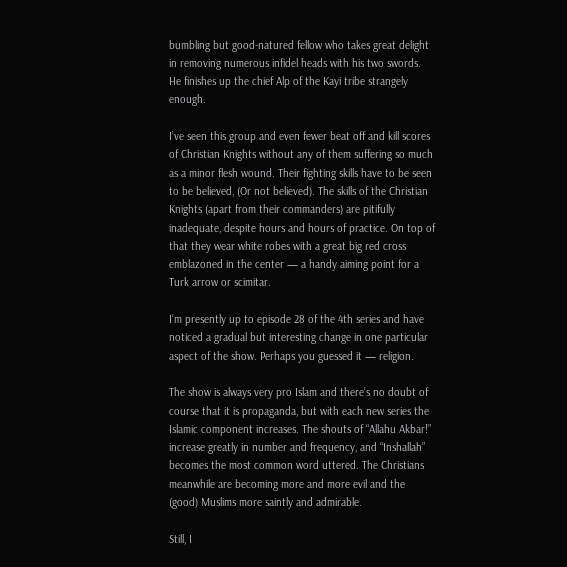bumbling but good-natured fellow who takes great delight in removing numerous infidel heads with his two swords. He finishes up the chief Alp of the Kayi tribe strangely enough.

I’ve seen this group and even fewer beat off and kill scores of Christian Knights without any of them suffering so much as a minor flesh wound. Their fighting skills have to be seen to be believed, (Or not believed). The skills of the Christian Knights (apart from their commanders) are pitifully inadequate, despite hours and hours of practice. On top of that they wear white robes with a great big red cross emblazoned in the center — a handy aiming point for a Turk arrow or scimitar.

I’m presently up to episode 28 of the 4th series and have noticed a gradual but interesting change in one particular aspect of the show. Perhaps you guessed it — religion.

The show is always very pro Islam and there’s no doubt of course that it is propaganda, but with each new series the Islamic component increases. The shouts of “Allahu Akbar!” increase greatly in number and frequency, and “Inshallah” becomes the most common word uttered. The Christians meanwhile are becoming more and more evil and the (good) Muslims more saintly and admirable.

Still, I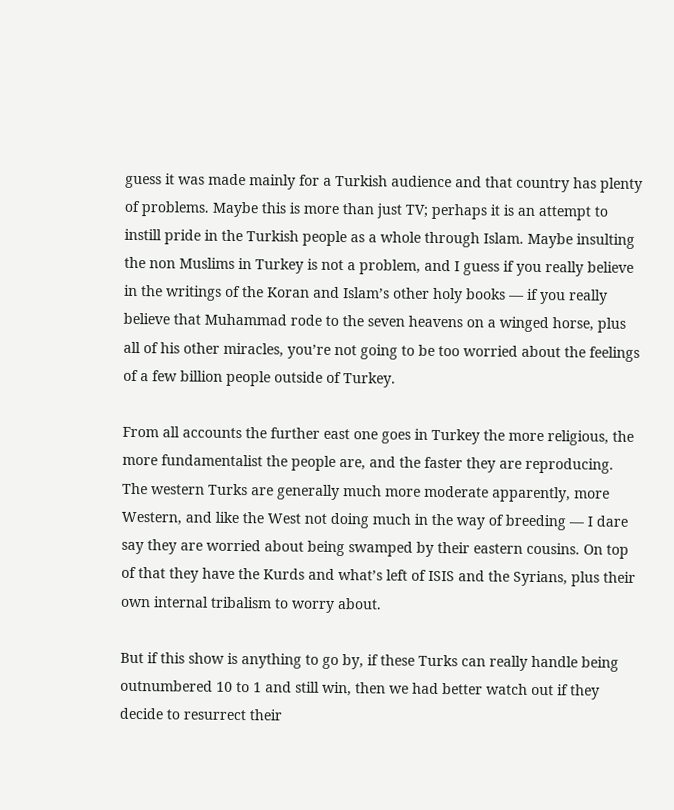guess it was made mainly for a Turkish audience and that country has plenty of problems. Maybe this is more than just TV; perhaps it is an attempt to instill pride in the Turkish people as a whole through Islam. Maybe insulting the non Muslims in Turkey is not a problem, and I guess if you really believe in the writings of the Koran and Islam’s other holy books — if you really believe that Muhammad rode to the seven heavens on a winged horse, plus all of his other miracles, you’re not going to be too worried about the feelings of a few billion people outside of Turkey.

From all accounts the further east one goes in Turkey the more religious, the more fundamentalist the people are, and the faster they are reproducing. The western Turks are generally much more moderate apparently, more Western, and like the West not doing much in the way of breeding — I dare say they are worried about being swamped by their eastern cousins. On top of that they have the Kurds and what’s left of ISIS and the Syrians, plus their own internal tribalism to worry about.

But if this show is anything to go by, if these Turks can really handle being outnumbered 10 to 1 and still win, then we had better watch out if they decide to resurrect their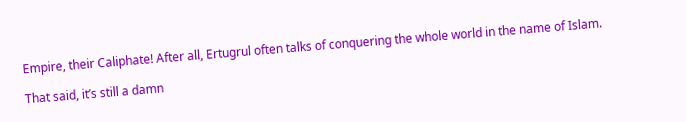Empire, their Caliphate! After all, Ertugrul often talks of conquering the whole world in the name of Islam.

That said, it’s still a damn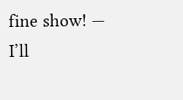fine show! — I’ll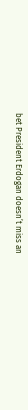bet President Erdogan doesn’t miss an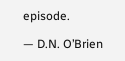episode.

— D.N. O’Brien